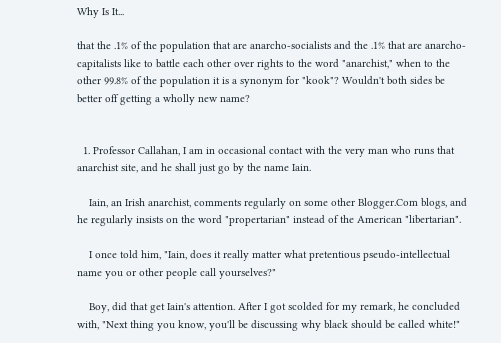Why Is It...

that the .1% of the population that are anarcho-socialists and the .1% that are anarcho-capitalists like to battle each other over rights to the word "anarchist," when to the other 99.8% of the population it is a synonym for "kook"? Wouldn't both sides be better off getting a wholly new name?


  1. Professor Callahan, I am in occasional contact with the very man who runs that anarchist site, and he shall just go by the name Iain.

    Iain, an Irish anarchist, comments regularly on some other Blogger.Com blogs, and he regularly insists on the word "propertarian" instead of the American "libertarian".

    I once told him, "Iain, does it really matter what pretentious pseudo-intellectual name you or other people call yourselves?"

    Boy, did that get Iain's attention. After I got scolded for my remark, he concluded with, "Next thing you know, you'll be discussing why black should be called white!"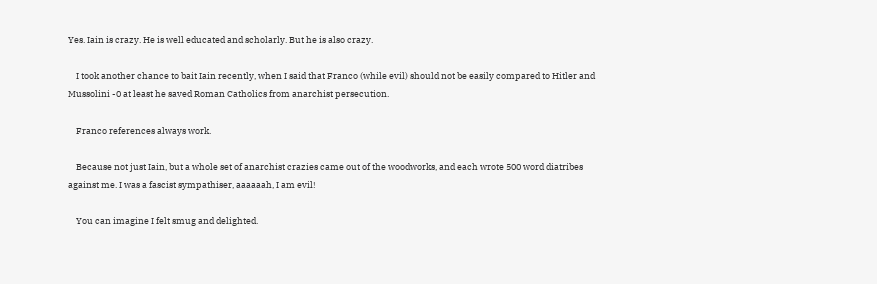Yes. Iain is crazy. He is well educated and scholarly. But he is also crazy.

    I took another chance to bait Iain recently, when I said that Franco (while evil) should not be easily compared to Hitler and Mussolini -0 at least he saved Roman Catholics from anarchist persecution.

    Franco references always work.

    Because not just Iain, but a whole set of anarchist crazies came out of the woodworks, and each wrote 500 word diatribes against me. I was a fascist sympathiser, aaaaaah, I am evil!

    You can imagine I felt smug and delighted.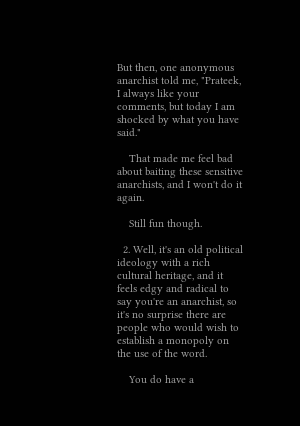But then, one anonymous anarchist told me, "Prateek, I always like your comments, but today I am shocked by what you have said."

    That made me feel bad about baiting these sensitive anarchists, and I won't do it again.

    Still fun though.

  2. Well, it's an old political ideology with a rich cultural heritage, and it feels edgy and radical to say you're an anarchist, so it's no surprise there are people who would wish to establish a monopoly on the use of the word.

    You do have a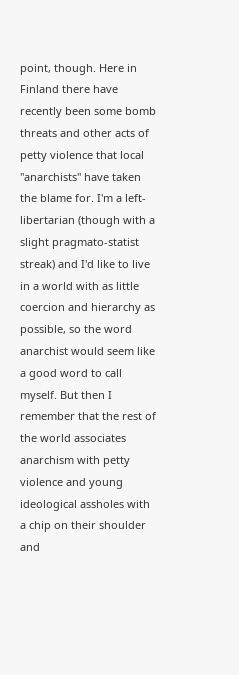point, though. Here in Finland there have recently been some bomb threats and other acts of petty violence that local "anarchists" have taken the blame for. I'm a left-libertarian (though with a slight pragmato-statist streak) and I'd like to live in a world with as little coercion and hierarchy as possible, so the word anarchist would seem like a good word to call myself. But then I remember that the rest of the world associates anarchism with petty violence and young ideological assholes with a chip on their shoulder and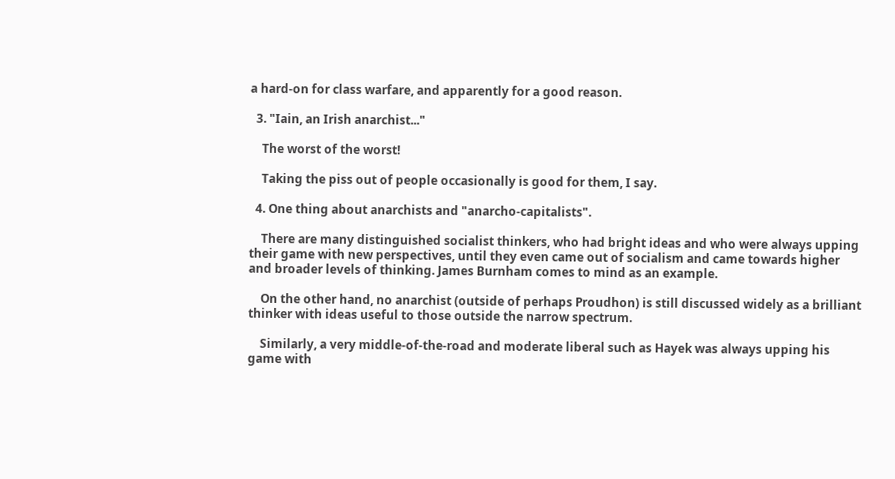a hard-on for class warfare, and apparently for a good reason.

  3. "Iain, an Irish anarchist..."

    The worst of the worst!

    Taking the piss out of people occasionally is good for them, I say.

  4. One thing about anarchists and "anarcho-capitalists".

    There are many distinguished socialist thinkers, who had bright ideas and who were always upping their game with new perspectives, until they even came out of socialism and came towards higher and broader levels of thinking. James Burnham comes to mind as an example.

    On the other hand, no anarchist (outside of perhaps Proudhon) is still discussed widely as a brilliant thinker with ideas useful to those outside the narrow spectrum.

    Similarly, a very middle-of-the-road and moderate liberal such as Hayek was always upping his game with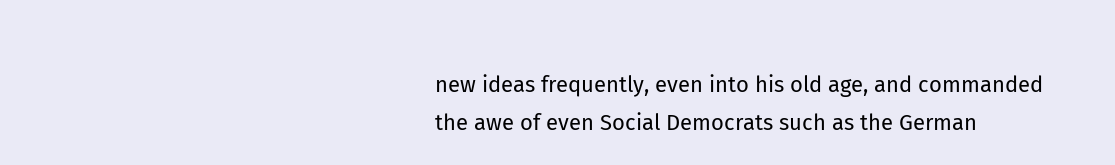new ideas frequently, even into his old age, and commanded the awe of even Social Democrats such as the German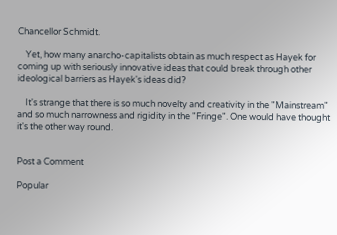Chancellor Schmidt.

    Yet, how many anarcho-capitalists obtain as much respect as Hayek for coming up with seriously innovative ideas that could break through other ideological barriers as Hayek's ideas did?

    It's strange that there is so much novelty and creativity in the "Mainstream" and so much narrowness and rigidity in the "Fringe". One would have thought it's the other way round.


Post a Comment

Popular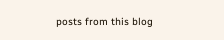posts from this blog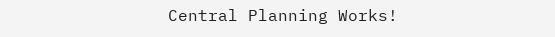Central Planning Works!